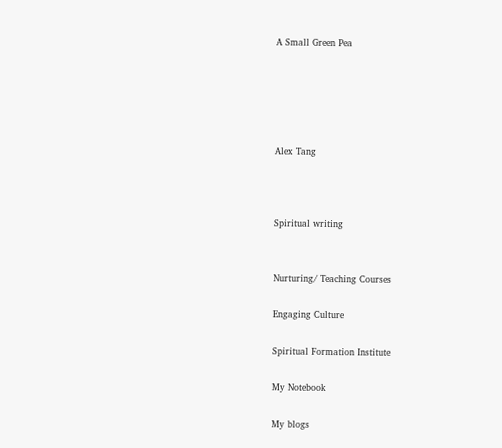A Small Green Pea





Alex Tang



Spiritual writing


Nurturing/ Teaching Courses

Engaging Culture

Spiritual Formation Institute

My Notebook

My blogs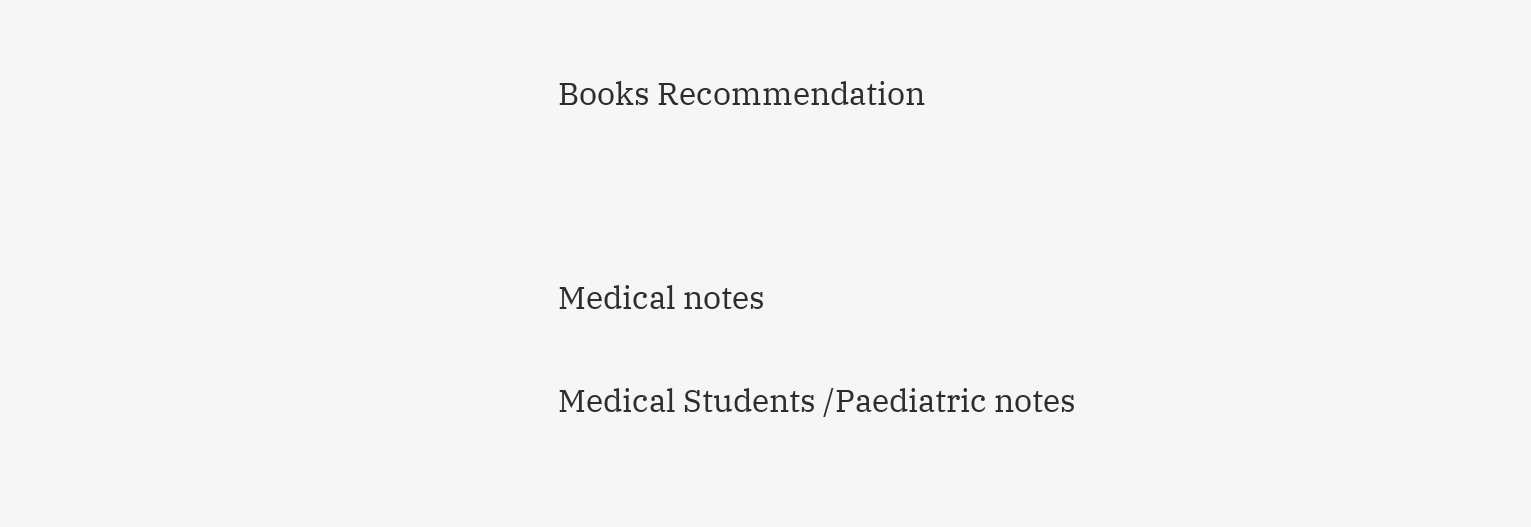Books Recommendation



Medical notes

Medical Students /Paediatric notes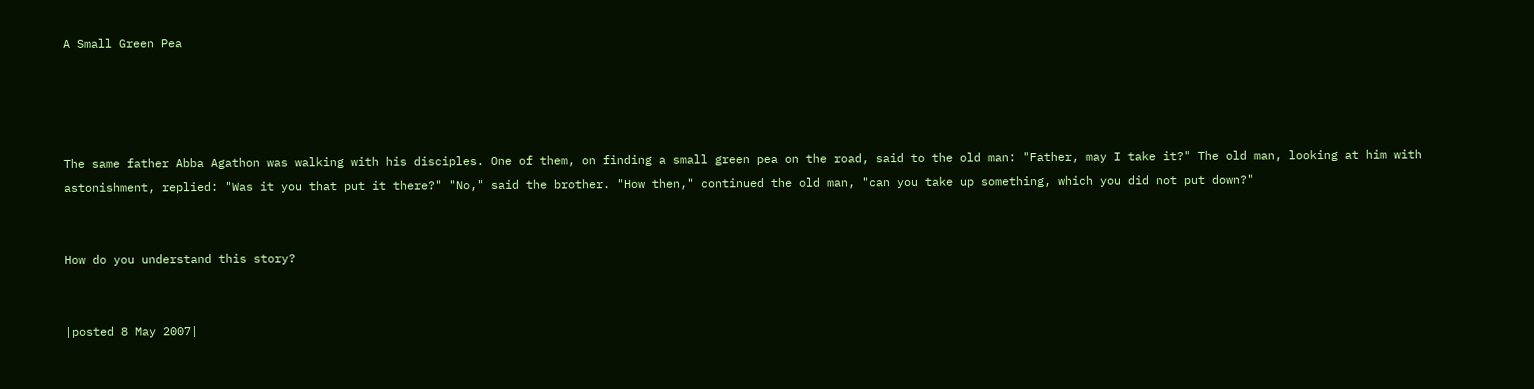A Small Green Pea




The same father Abba Agathon was walking with his disciples. One of them, on finding a small green pea on the road, said to the old man: "Father, may I take it?" The old man, looking at him with astonishment, replied: "Was it you that put it there?" "No," said the brother. "How then," continued the old man, "can you take up something, which you did not put down?"


How do you understand this story?


|posted 8 May 2007|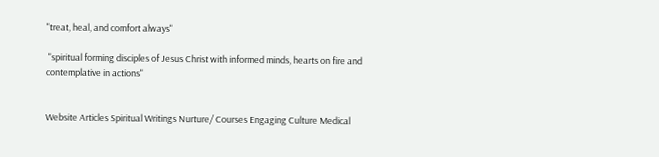"treat, heal, and comfort always"

 "spiritual forming disciples of Jesus Christ with informed minds, hearts on fire and contemplative in actions"


Website Articles Spiritual Writings Nurture/ Courses Engaging Culture Medical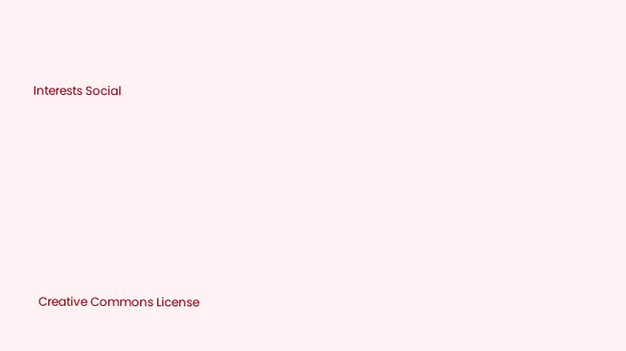Interests Social















  Creative Commons License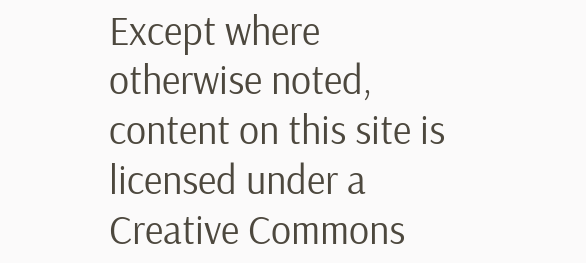Except where otherwise noted, content on this site is
licensed under a
Creative Commons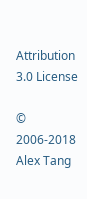Attribution 3.0 License

© 2006-2018 Alex Tang